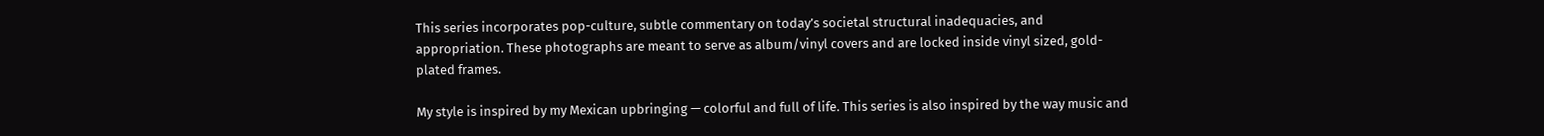This series incorporates pop-culture, subtle commentary on today’s societal structural inadequacies, and appropriation. These photographs are meant to serve as album/vinyl covers and are locked inside vinyl sized, gold-plated frames.

My style is inspired by my Mexican upbringing — colorful and full of life. This series is also inspired by the way music and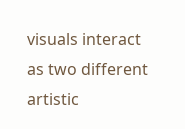visuals interact as two different artistic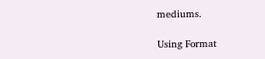mediums.

Using Format